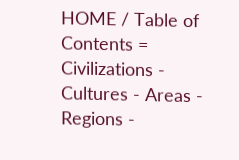HOME / Table of Contents = Civilizations - Cultures - Areas - Regions -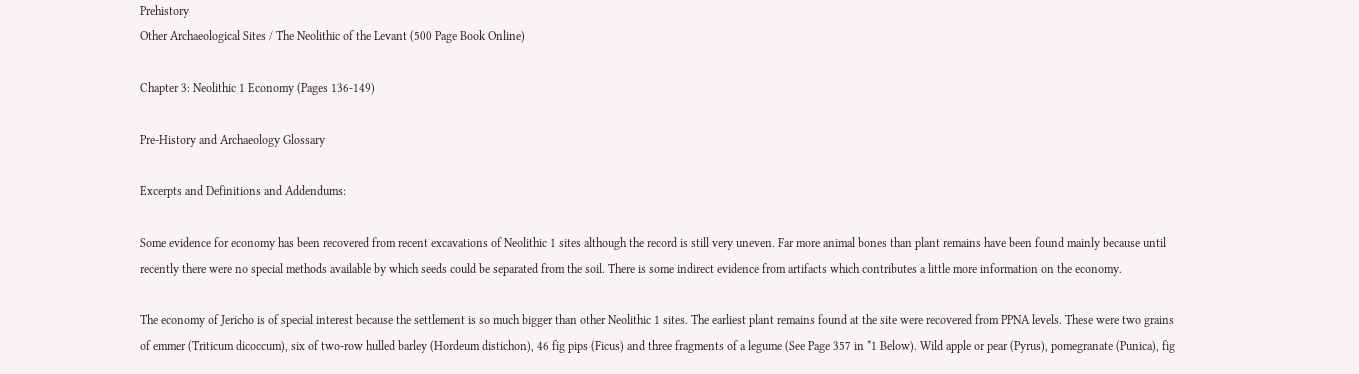Prehistory
Other Archaeological Sites / The Neolithic of the Levant (500 Page Book Online)

Chapter 3: Neolithic 1 Economy (Pages 136-149)

Pre-History and Archaeology Glossary

Excerpts and Definitions and Addendums:

Some evidence for economy has been recovered from recent excavations of Neolithic 1 sites although the record is still very uneven. Far more animal bones than plant remains have been found mainly because until recently there were no special methods available by which seeds could be separated from the soil. There is some indirect evidence from artifacts which contributes a little more information on the economy.

The economy of Jericho is of special interest because the settlement is so much bigger than other Neolithic 1 sites. The earliest plant remains found at the site were recovered from PPNA levels. These were two grains of emmer (Triticum dicoccum), six of two-row hulled barley (Hordeum distichon), 46 fig pips (Ficus) and three fragments of a legume (See Page 357 in *1 Below). Wild apple or pear (Pyrus), pomegranate (Punica), fig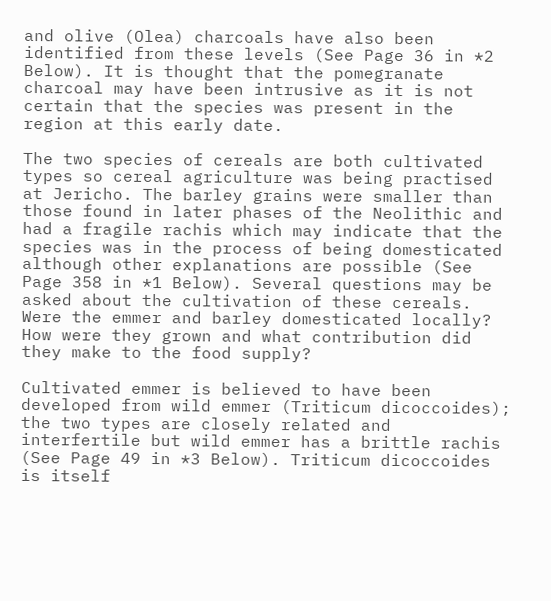and olive (Olea) charcoals have also been identified from these levels (See Page 36 in *2 Below). It is thought that the pomegranate charcoal may have been intrusive as it is not certain that the species was present in the region at this early date.

The two species of cereals are both cultivated types so cereal agriculture was being practised at Jericho. The barley grains were smaller than those found in later phases of the Neolithic and had a fragile rachis which may indicate that the species was in the process of being domesticated although other explanations are possible (See Page 358 in *1 Below). Several questions may be asked about the cultivation of these cereals. Were the emmer and barley domesticated locally? How were they grown and what contribution did they make to the food supply?

Cultivated emmer is believed to have been developed from wild emmer (Triticum dicoccoides); the two types are closely related and interfertile but wild emmer has a brittle rachis (See Page 49 in *3 Below). Triticum dicoccoides is itself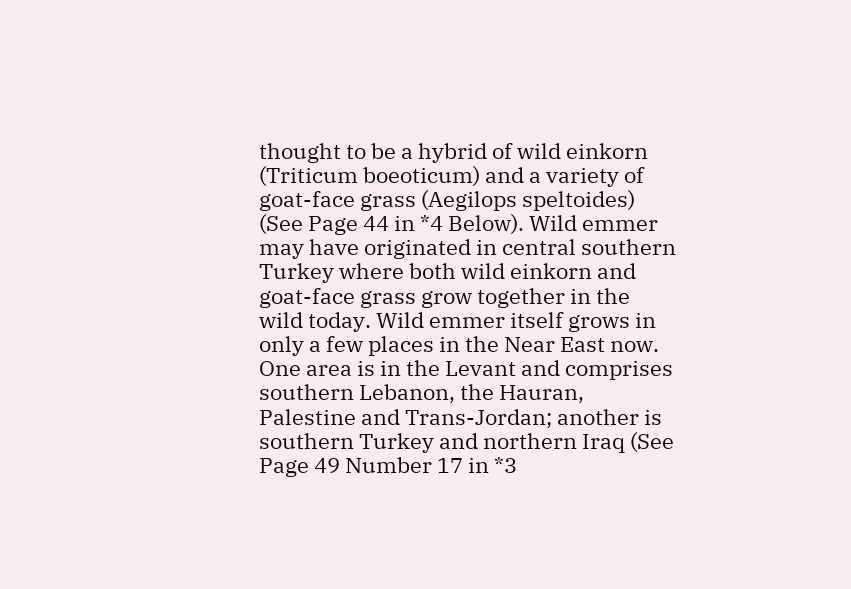thought to be a hybrid of wild einkorn (Triticum boeoticum) and a variety of goat-face grass (Aegilops speltoides) (See Page 44 in *4 Below). Wild emmer may have originated in central southern Turkey where both wild einkorn and goat-face grass grow together in the wild today. Wild emmer itself grows in only a few places in the Near East now. One area is in the Levant and comprises southern Lebanon, the Hauran, Palestine and Trans-Jordan; another is southern Turkey and northern Iraq (See Page 49 Number 17 in *3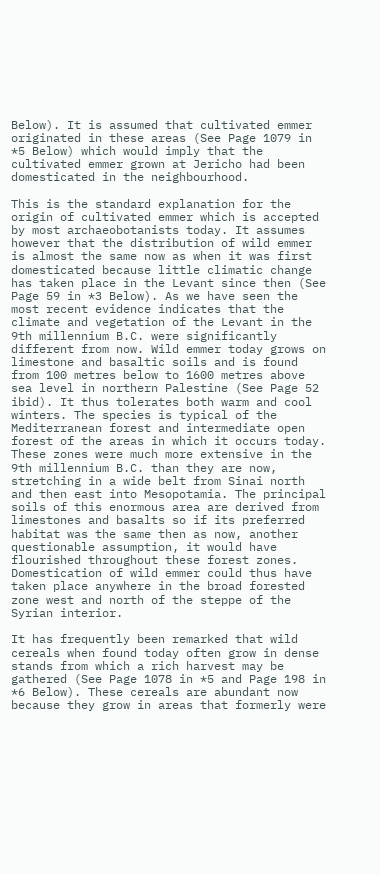Below). It is assumed that cultivated emmer originated in these areas (See Page 1079 in *5 Below) which would imply that the cultivated emmer grown at Jericho had been domesticated in the neighbourhood.

This is the standard explanation for the origin of cultivated emmer which is accepted by most archaeobotanists today. It assumes however that the distribution of wild emmer is almost the same now as when it was first domesticated because little climatic change has taken place in the Levant since then (See Page 59 in *3 Below). As we have seen the most recent evidence indicates that the climate and vegetation of the Levant in the 9th millennium B.C. were significantly different from now. Wild emmer today grows on limestone and basaltic soils and is found from 100 metres below to 1600 metres above sea level in northern Palestine (See Page 52 ibid). It thus tolerates both warm and cool winters. The species is typical of the Mediterranean forest and intermediate open forest of the areas in which it occurs today. These zones were much more extensive in the 9th millennium B.C. than they are now, stretching in a wide belt from Sinai north and then east into Mesopotamia. The principal soils of this enormous area are derived from limestones and basalts so if its preferred habitat was the same then as now, another questionable assumption, it would have flourished throughout these forest zones. Domestication of wild emmer could thus have taken place anywhere in the broad forested zone west and north of the steppe of the Syrian interior.

It has frequently been remarked that wild cereals when found today often grow in dense stands from which a rich harvest may be gathered (See Page 1078 in *5 and Page 198 in *6 Below). These cereals are abundant now because they grow in areas that formerly were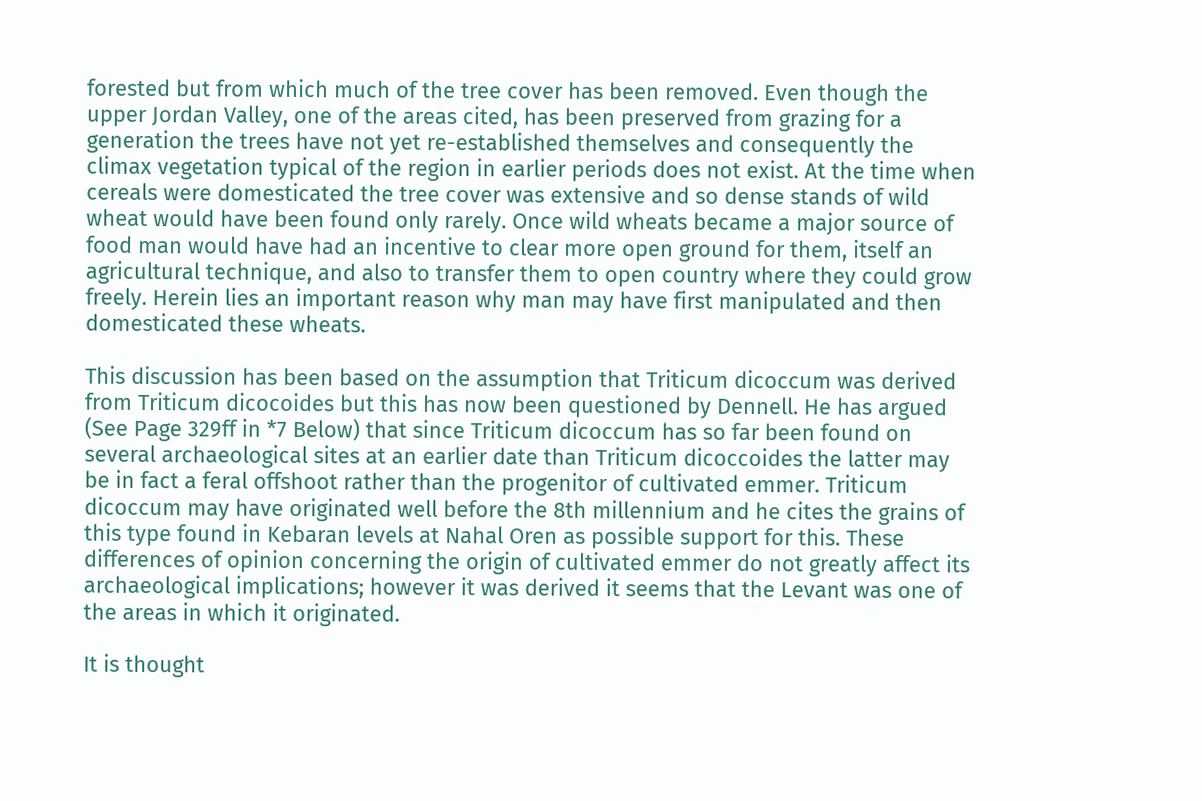forested but from which much of the tree cover has been removed. Even though the upper Jordan Valley, one of the areas cited, has been preserved from grazing for a generation the trees have not yet re-established themselves and consequently the climax vegetation typical of the region in earlier periods does not exist. At the time when cereals were domesticated the tree cover was extensive and so dense stands of wild wheat would have been found only rarely. Once wild wheats became a major source of food man would have had an incentive to clear more open ground for them, itself an agricultural technique, and also to transfer them to open country where they could grow freely. Herein lies an important reason why man may have first manipulated and then domesticated these wheats.

This discussion has been based on the assumption that Triticum dicoccum was derived from Triticum dicocoides but this has now been questioned by Dennell. He has argued (See Page 329ff in *7 Below) that since Triticum dicoccum has so far been found on several archaeological sites at an earlier date than Triticum dicoccoides the latter may be in fact a feral offshoot rather than the progenitor of cultivated emmer. Triticum dicoccum may have originated well before the 8th millennium and he cites the grains of this type found in Kebaran levels at Nahal Oren as possible support for this. These differences of opinion concerning the origin of cultivated emmer do not greatly affect its archaeological implications; however it was derived it seems that the Levant was one of the areas in which it originated.

It is thought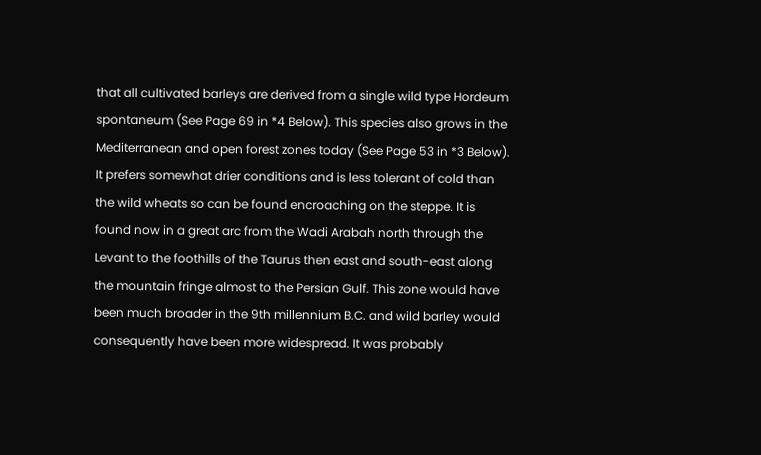that all cultivated barleys are derived from a single wild type Hordeum spontaneum (See Page 69 in *4 Below). This species also grows in the Mediterranean and open forest zones today (See Page 53 in *3 Below). It prefers somewhat drier conditions and is less tolerant of cold than the wild wheats so can be found encroaching on the steppe. It is found now in a great arc from the Wadi Arabah north through the Levant to the foothills of the Taurus then east and south-east along the mountain fringe almost to the Persian Gulf. This zone would have been much broader in the 9th millennium B.C. and wild barley would consequently have been more widespread. It was probably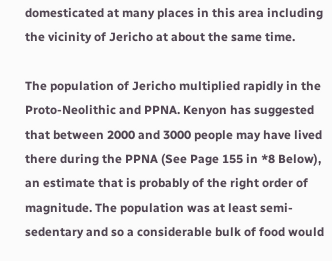domesticated at many places in this area including the vicinity of Jericho at about the same time.

The population of Jericho multiplied rapidly in the Proto-Neolithic and PPNA. Kenyon has suggested that between 2000 and 3000 people may have lived there during the PPNA (See Page 155 in *8 Below), an estimate that is probably of the right order of magnitude. The population was at least semi-sedentary and so a considerable bulk of food would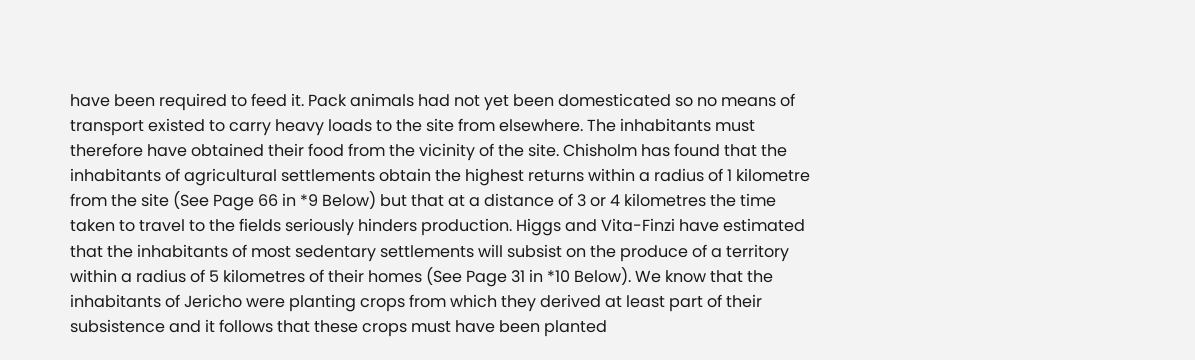have been required to feed it. Pack animals had not yet been domesticated so no means of transport existed to carry heavy loads to the site from elsewhere. The inhabitants must therefore have obtained their food from the vicinity of the site. Chisholm has found that the inhabitants of agricultural settlements obtain the highest returns within a radius of 1 kilometre from the site (See Page 66 in *9 Below) but that at a distance of 3 or 4 kilometres the time taken to travel to the fields seriously hinders production. Higgs and Vita-Finzi have estimated that the inhabitants of most sedentary settlements will subsist on the produce of a territory within a radius of 5 kilometres of their homes (See Page 31 in *10 Below). We know that the inhabitants of Jericho were planting crops from which they derived at least part of their subsistence and it follows that these crops must have been planted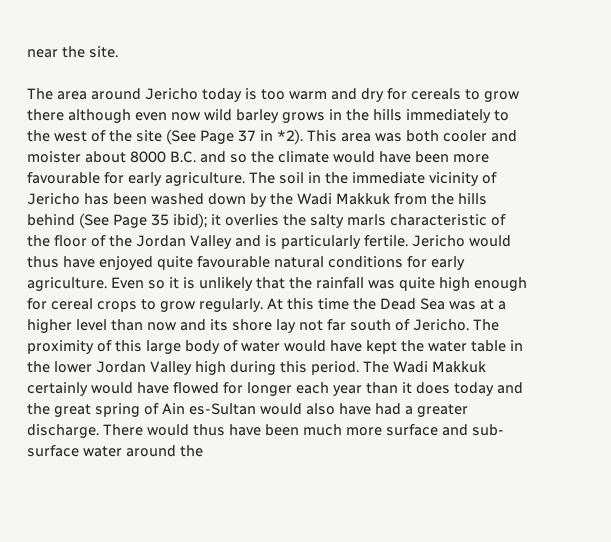near the site.

The area around Jericho today is too warm and dry for cereals to grow there although even now wild barley grows in the hills immediately to the west of the site (See Page 37 in *2). This area was both cooler and moister about 8000 B.C. and so the climate would have been more favourable for early agriculture. The soil in the immediate vicinity of Jericho has been washed down by the Wadi Makkuk from the hills behind (See Page 35 ibid); it overlies the salty marls characteristic of the floor of the Jordan Valley and is particularly fertile. Jericho would thus have enjoyed quite favourable natural conditions for early agriculture. Even so it is unlikely that the rainfall was quite high enough for cereal crops to grow regularly. At this time the Dead Sea was at a higher level than now and its shore lay not far south of Jericho. The proximity of this large body of water would have kept the water table in the lower Jordan Valley high during this period. The Wadi Makkuk certainly would have flowed for longer each year than it does today and the great spring of Ain es-Sultan would also have had a greater discharge. There would thus have been much more surface and sub-surface water around the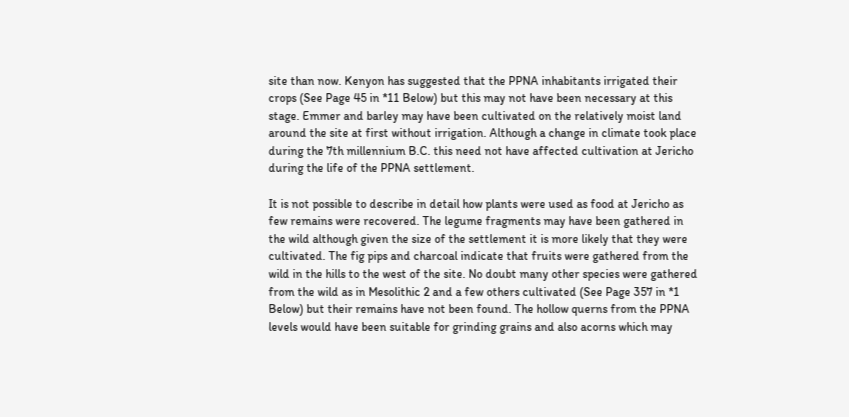site than now. Kenyon has suggested that the PPNA inhabitants irrigated their crops (See Page 45 in *11 Below) but this may not have been necessary at this stage. Emmer and barley may have been cultivated on the relatively moist land around the site at first without irrigation. Although a change in climate took place during the 7th millennium B.C. this need not have affected cultivation at Jericho during the life of the PPNA settlement.

It is not possible to describe in detail how plants were used as food at Jericho as few remains were recovered. The legume fragments may have been gathered in the wild although given the size of the settlement it is more likely that they were cultivated. The fig pips and charcoal indicate that fruits were gathered from the wild in the hills to the west of the site. No doubt many other species were gathered from the wild as in Mesolithic 2 and a few others cultivated (See Page 357 in *1 Below) but their remains have not been found. The hollow querns from the PPNA levels would have been suitable for grinding grains and also acorns which may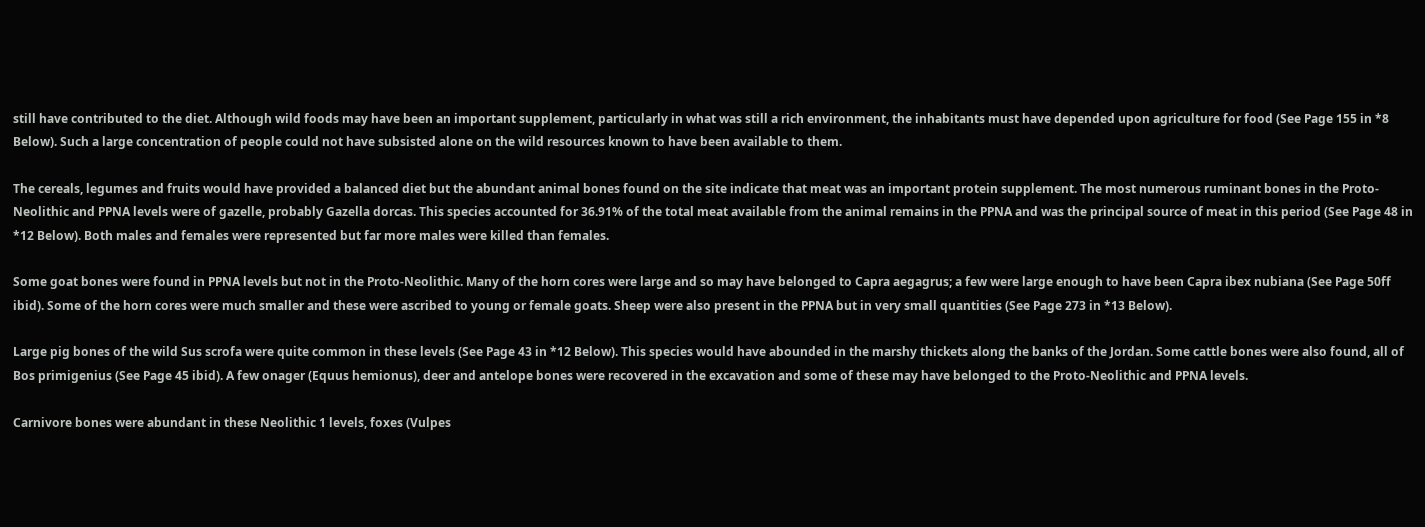still have contributed to the diet. Although wild foods may have been an important supplement, particularly in what was still a rich environment, the inhabitants must have depended upon agriculture for food (See Page 155 in *8 Below). Such a large concentration of people could not have subsisted alone on the wild resources known to have been available to them.

The cereals, legumes and fruits would have provided a balanced diet but the abundant animal bones found on the site indicate that meat was an important protein supplement. The most numerous ruminant bones in the Proto-Neolithic and PPNA levels were of gazelle, probably Gazella dorcas. This species accounted for 36.91% of the total meat available from the animal remains in the PPNA and was the principal source of meat in this period (See Page 48 in *12 Below). Both males and females were represented but far more males were killed than females.

Some goat bones were found in PPNA levels but not in the Proto-Neolithic. Many of the horn cores were large and so may have belonged to Capra aegagrus; a few were large enough to have been Capra ibex nubiana (See Page 50ff ibid). Some of the horn cores were much smaller and these were ascribed to young or female goats. Sheep were also present in the PPNA but in very small quantities (See Page 273 in *13 Below).

Large pig bones of the wild Sus scrofa were quite common in these levels (See Page 43 in *12 Below). This species would have abounded in the marshy thickets along the banks of the Jordan. Some cattle bones were also found, all of Bos primigenius (See Page 45 ibid). A few onager (Equus hemionus), deer and antelope bones were recovered in the excavation and some of these may have belonged to the Proto-Neolithic and PPNA levels.

Carnivore bones were abundant in these Neolithic 1 levels, foxes (Vulpes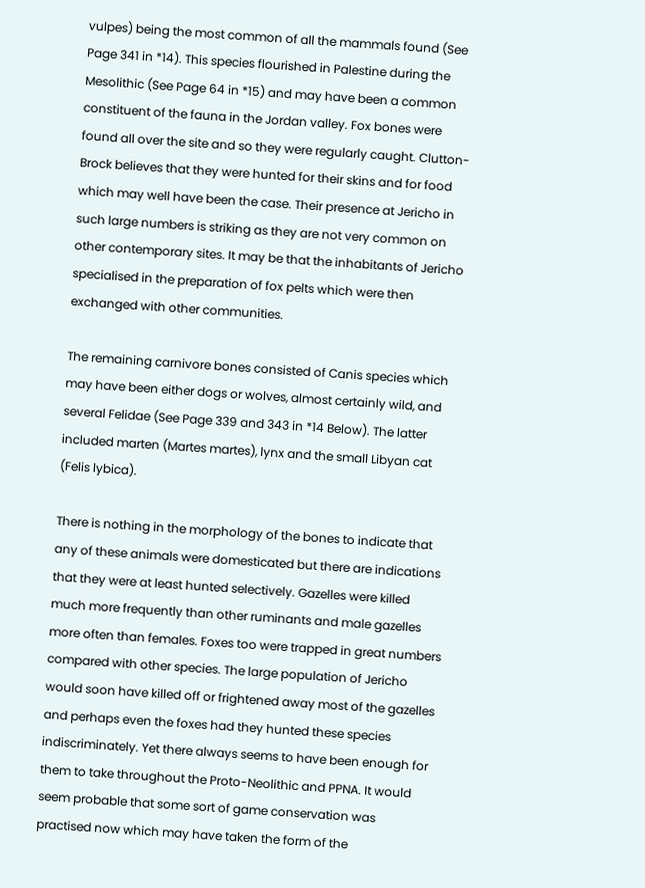vulpes) being the most common of all the mammals found (See Page 341 in *14). This species flourished in Palestine during the Mesolithic (See Page 64 in *15) and may have been a common constituent of the fauna in the Jordan valley. Fox bones were found all over the site and so they were regularly caught. Clutton-Brock believes that they were hunted for their skins and for food which may well have been the case. Their presence at Jericho in such large numbers is striking as they are not very common on other contemporary sites. It may be that the inhabitants of Jericho specialised in the preparation of fox pelts which were then exchanged with other communities.

The remaining carnivore bones consisted of Canis species which may have been either dogs or wolves, almost certainly wild, and several Felidae (See Page 339 and 343 in *14 Below). The latter included marten (Martes martes), lynx and the small Libyan cat (Felis lybica).

There is nothing in the morphology of the bones to indicate that any of these animals were domesticated but there are indications that they were at least hunted selectively. Gazelles were killed much more frequently than other ruminants and male gazelles more often than females. Foxes too were trapped in great numbers compared with other species. The large population of Jericho would soon have killed off or frightened away most of the gazelles and perhaps even the foxes had they hunted these species indiscriminately. Yet there always seems to have been enough for them to take throughout the Proto-Neolithic and PPNA. It would seem probable that some sort of game conservation was practised now which may have taken the form of the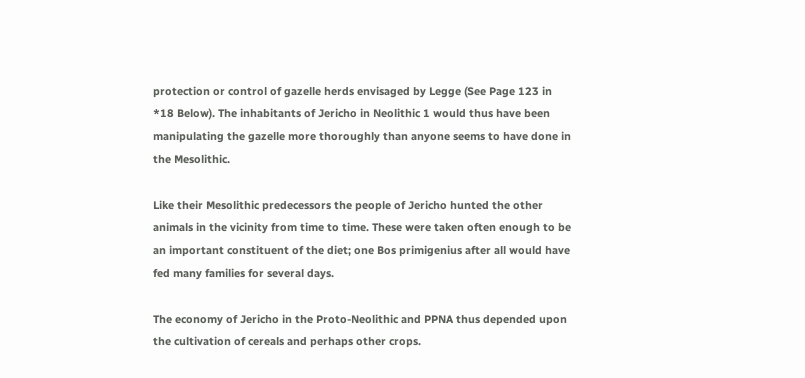protection or control of gazelle herds envisaged by Legge (See Page 123 in *18 Below). The inhabitants of Jericho in Neolithic 1 would thus have been manipulating the gazelle more thoroughly than anyone seems to have done in the Mesolithic.

Like their Mesolithic predecessors the people of Jericho hunted the other animals in the vicinity from time to time. These were taken often enough to be an important constituent of the diet; one Bos primigenius after all would have fed many families for several days.

The economy of Jericho in the Proto-Neolithic and PPNA thus depended upon the cultivation of cereals and perhaps other crops.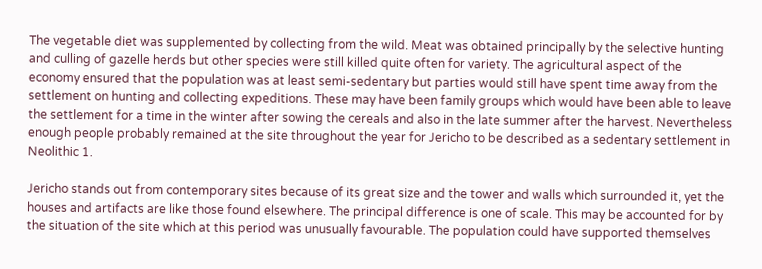The vegetable diet was supplemented by collecting from the wild. Meat was obtained principally by the selective hunting and culling of gazelle herds but other species were still killed quite often for variety. The agricultural aspect of the economy ensured that the population was at least semi-sedentary but parties would still have spent time away from the settlement on hunting and collecting expeditions. These may have been family groups which would have been able to leave the settlement for a time in the winter after sowing the cereals and also in the late summer after the harvest. Nevertheless enough people probably remained at the site throughout the year for Jericho to be described as a sedentary settlement in Neolithic 1.

Jericho stands out from contemporary sites because of its great size and the tower and walls which surrounded it, yet the houses and artifacts are like those found elsewhere. The principal difference is one of scale. This may be accounted for by the situation of the site which at this period was unusually favourable. The population could have supported themselves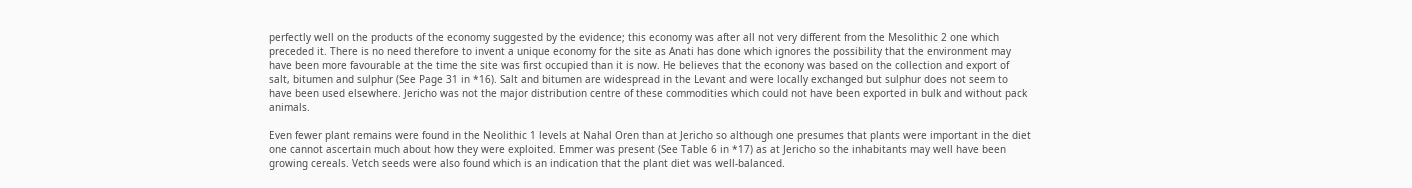perfectly well on the products of the economy suggested by the evidence; this economy was after all not very different from the Mesolithic 2 one which preceded it. There is no need therefore to invent a unique economy for the site as Anati has done which ignores the possibility that the environment may have been more favourable at the time the site was first occupied than it is now. He believes that the econony was based on the collection and export of salt, bitumen and sulphur (See Page 31 in *16). Salt and bitumen are widespread in the Levant and were locally exchanged but sulphur does not seem to have been used elsewhere. Jericho was not the major distribution centre of these commodities which could not have been exported in bulk and without pack animals.

Even fewer plant remains were found in the Neolithic 1 levels at Nahal Oren than at Jericho so although one presumes that plants were important in the diet one cannot ascertain much about how they were exploited. Emmer was present (See Table 6 in *17) as at Jericho so the inhabitants may well have been growing cereals. Vetch seeds were also found which is an indication that the plant diet was well-balanced.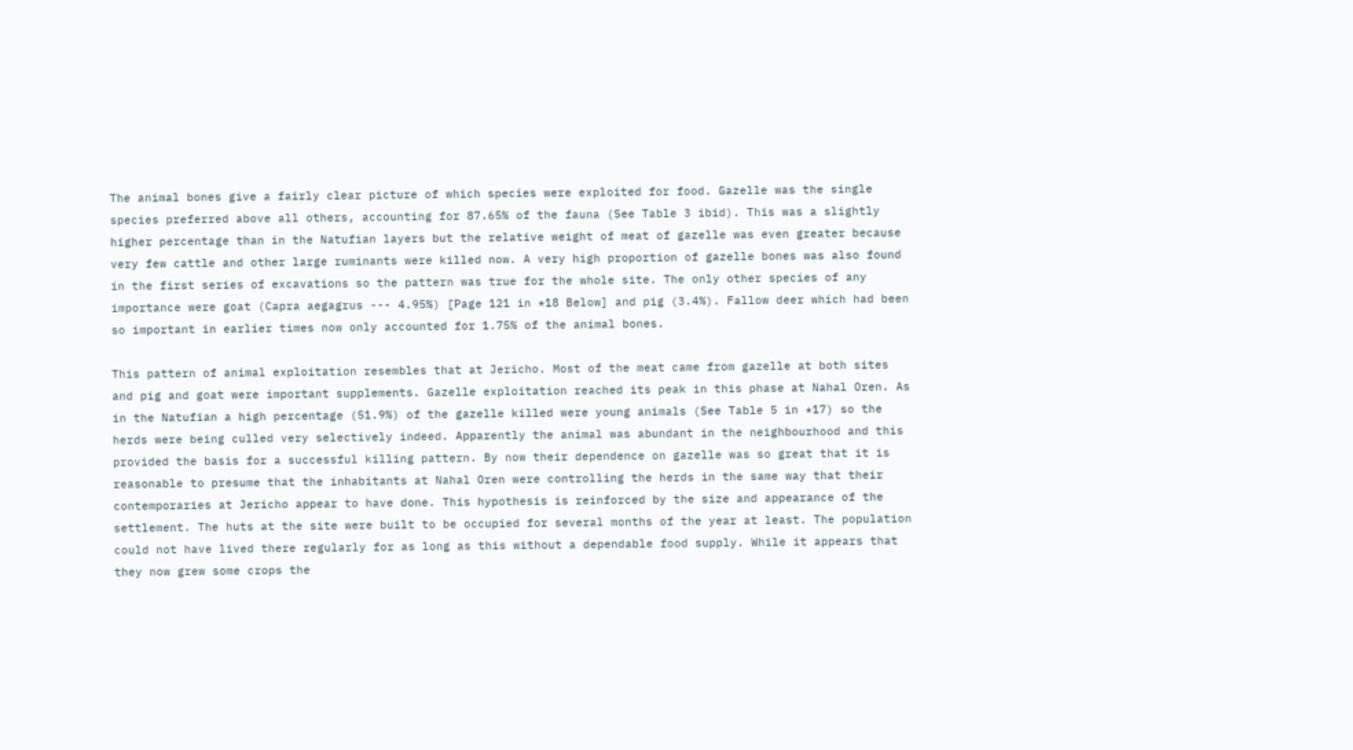The animal bones give a fairly clear picture of which species were exploited for food. Gazelle was the single species preferred above all others, accounting for 87.65% of the fauna (See Table 3 ibid). This was a slightly higher percentage than in the Natufian layers but the relative weight of meat of gazelle was even greater because very few cattle and other large ruminants were killed now. A very high proportion of gazelle bones was also found in the first series of excavations so the pattern was true for the whole site. The only other species of any importance were goat (Capra aegagrus --- 4.95%) [Page 121 in *18 Below] and pig (3.4%). Fallow deer which had been so important in earlier times now only accounted for 1.75% of the animal bones.

This pattern of animal exploitation resembles that at Jericho. Most of the meat came from gazelle at both sites and pig and goat were important supplements. Gazelle exploitation reached its peak in this phase at Nahal Oren. As in the Natufian a high percentage (51.9%) of the gazelle killed were young animals (See Table 5 in *17) so the herds were being culled very selectively indeed. Apparently the animal was abundant in the neighbourhood and this provided the basis for a successful killing pattern. By now their dependence on gazelle was so great that it is reasonable to presume that the inhabitants at Nahal Oren were controlling the herds in the same way that their contemporaries at Jericho appear to have done. This hypothesis is reinforced by the size and appearance of the settlement. The huts at the site were built to be occupied for several months of the year at least. The population could not have lived there regularly for as long as this without a dependable food supply. While it appears that they now grew some crops the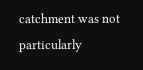catchment was not particularly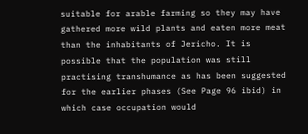suitable for arable farming so they may have gathered more wild plants and eaten more meat than the inhabitants of Jericho. It is possible that the population was still practising transhumance as has been suggested for the earlier phases (See Page 96 ibid) in which case occupation would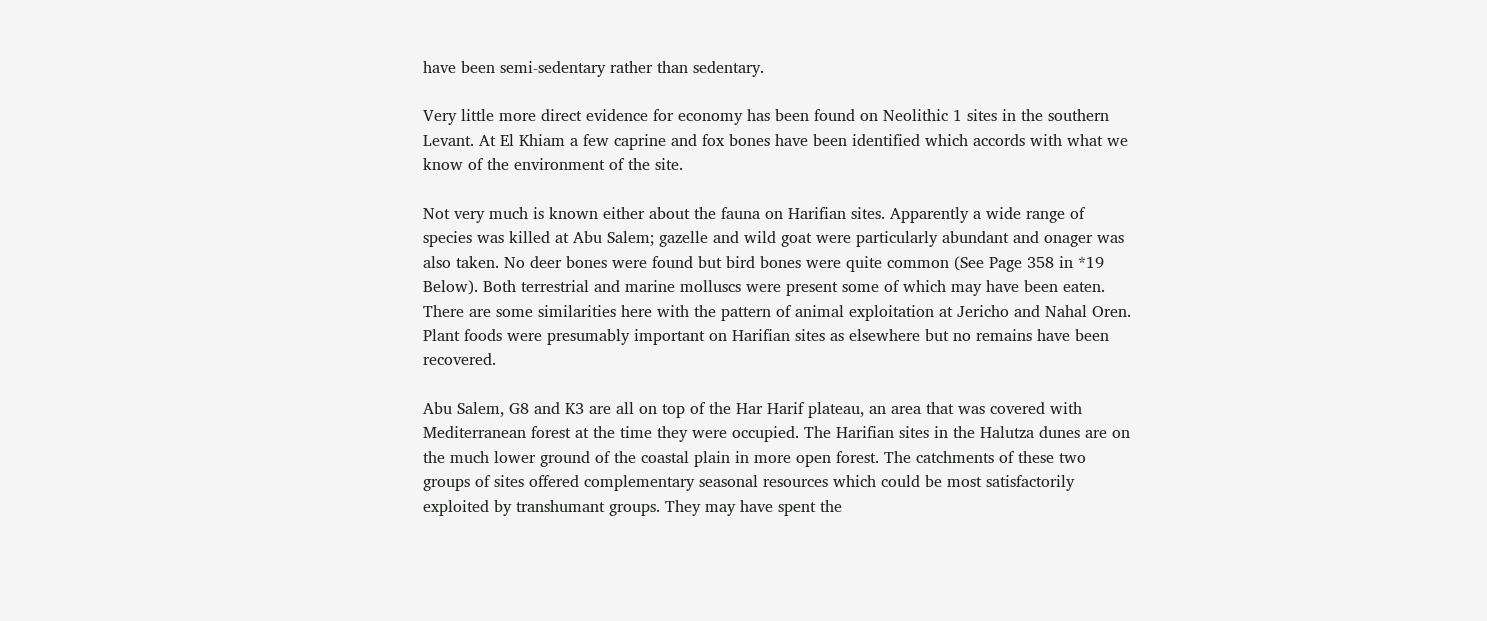have been semi-sedentary rather than sedentary.

Very little more direct evidence for economy has been found on Neolithic 1 sites in the southern Levant. At El Khiam a few caprine and fox bones have been identified which accords with what we know of the environment of the site.

Not very much is known either about the fauna on Harifian sites. Apparently a wide range of species was killed at Abu Salem; gazelle and wild goat were particularly abundant and onager was also taken. No deer bones were found but bird bones were quite common (See Page 358 in *19 Below). Both terrestrial and marine molluscs were present some of which may have been eaten. There are some similarities here with the pattern of animal exploitation at Jericho and Nahal Oren. Plant foods were presumably important on Harifian sites as elsewhere but no remains have been recovered.

Abu Salem, G8 and K3 are all on top of the Har Harif plateau, an area that was covered with Mediterranean forest at the time they were occupied. The Harifian sites in the Halutza dunes are on the much lower ground of the coastal plain in more open forest. The catchments of these two groups of sites offered complementary seasonal resources which could be most satisfactorily exploited by transhumant groups. They may have spent the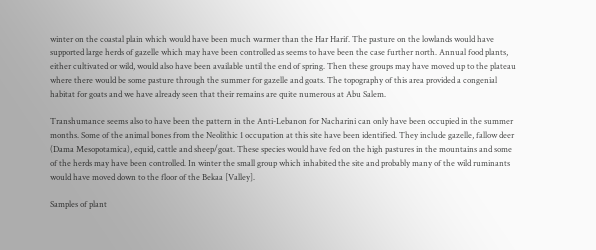winter on the coastal plain which would have been much warmer than the Har Harif. The pasture on the lowlands would have supported large herds of gazelle which may have been controlled as seems to have been the case further north. Annual food plants, either cultivated or wild, would also have been available until the end of spring. Then these groups may have moved up to the plateau where there would be some pasture through the summer for gazelle and goats. The topography of this area provided a congenial habitat for goats and we have already seen that their remains are quite numerous at Abu Salem.

Transhumance seems also to have been the pattern in the Anti-Lebanon for Nacharini can only have been occupied in the summer months. Some of the animal bones from the Neolithic 1 occupation at this site have been identified. They include gazelle, fallow deer (Dama Mesopotamica), equid, cattle and sheep/goat. These species would have fed on the high pastures in the mountains and some of the herds may have been controlled. In winter the small group which inhabited the site and probably many of the wild ruminants would have moved down to the floor of the Bekaa [Valley].

Samples of plant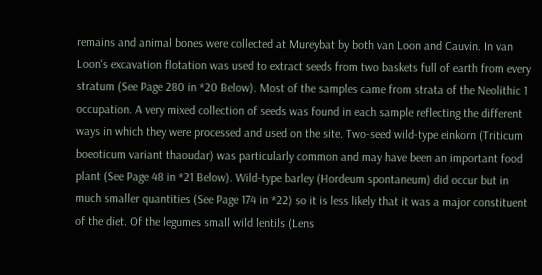remains and animal bones were collected at Mureybat by both van Loon and Cauvin. In van Loon's excavation flotation was used to extract seeds from two baskets full of earth from every stratum (See Page 280 in *20 Below). Most of the samples came from strata of the Neolithic 1 occupation. A very mixed collection of seeds was found in each sample reflecting the different ways in which they were processed and used on the site. Two-seed wild-type einkorn (Triticum boeoticum variant thaoudar) was particularly common and may have been an important food plant (See Page 48 in *21 Below). Wild-type barley (Hordeum spontaneum) did occur but in much smaller quantities (See Page 174 in *22) so it is less likely that it was a major constituent of the diet. Of the legumes small wild lentils (Lens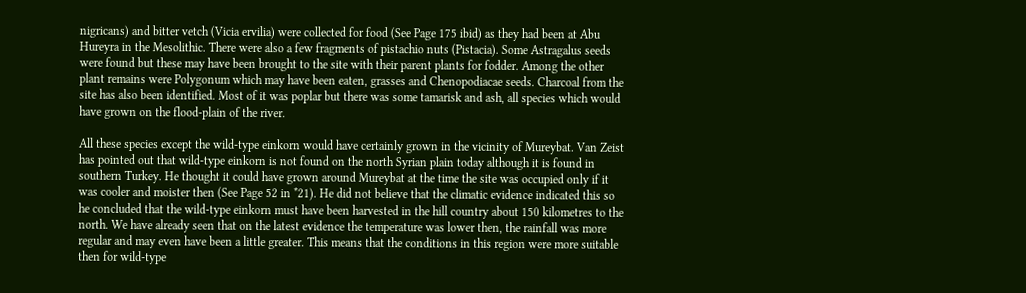nigricans) and bitter vetch (Vicia ervilia) were collected for food (See Page 175 ibid) as they had been at Abu Hureyra in the Mesolithic. There were also a few fragments of pistachio nuts (Pistacia). Some Astragalus seeds were found but these may have been brought to the site with their parent plants for fodder. Among the other plant remains were Polygonum which may have been eaten, grasses and Chenopodiacae seeds. Charcoal from the site has also been identified. Most of it was poplar but there was some tamarisk and ash, all species which would have grown on the flood-plain of the river.

All these species except the wild-type einkorn would have certainly grown in the vicinity of Mureybat. Van Zeist has pointed out that wild-type einkorn is not found on the north Syrian plain today although it is found in southern Turkey. He thought it could have grown around Mureybat at the time the site was occupied only if it was cooler and moister then (See Page 52 in *21). He did not believe that the climatic evidence indicated this so he concluded that the wild-type einkorn must have been harvested in the hill country about 150 kilometres to the north. We have already seen that on the latest evidence the temperature was lower then, the rainfall was more regular and may even have been a little greater. This means that the conditions in this region were more suitable then for wild-type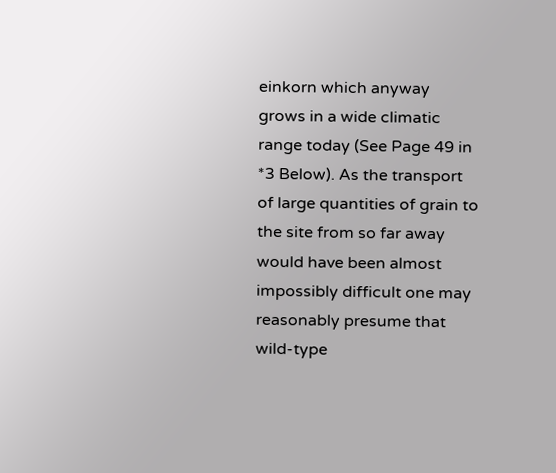einkorn which anyway grows in a wide climatic range today (See Page 49 in *3 Below). As the transport of large quantities of grain to the site from so far away would have been almost impossibly difficult one may reasonably presume that wild-type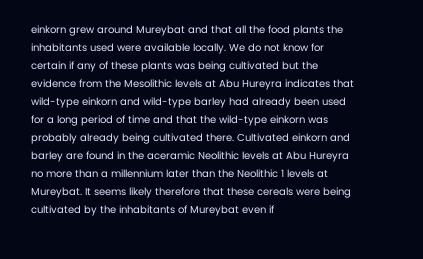einkorn grew around Mureybat and that all the food plants the inhabitants used were available locally. We do not know for certain if any of these plants was being cultivated but the evidence from the Mesolithic levels at Abu Hureyra indicates that wild-type einkorn and wild-type barley had already been used for a long period of time and that the wild-type einkorn was probably already being cultivated there. Cultivated einkorn and barley are found in the aceramic Neolithic levels at Abu Hureyra no more than a millennium later than the Neolithic 1 levels at Mureybat. It seems likely therefore that these cereals were being cultivated by the inhabitants of Mureybat even if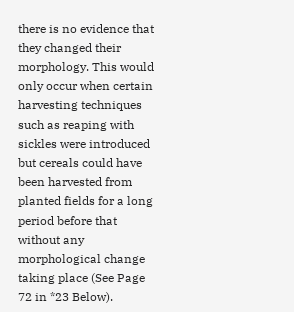there is no evidence that they changed their morphology. This would only occur when certain harvesting techniques such as reaping with sickles were introduced but cereals could have been harvested from planted fields for a long period before that without any morphological change taking place (See Page 72 in *23 Below).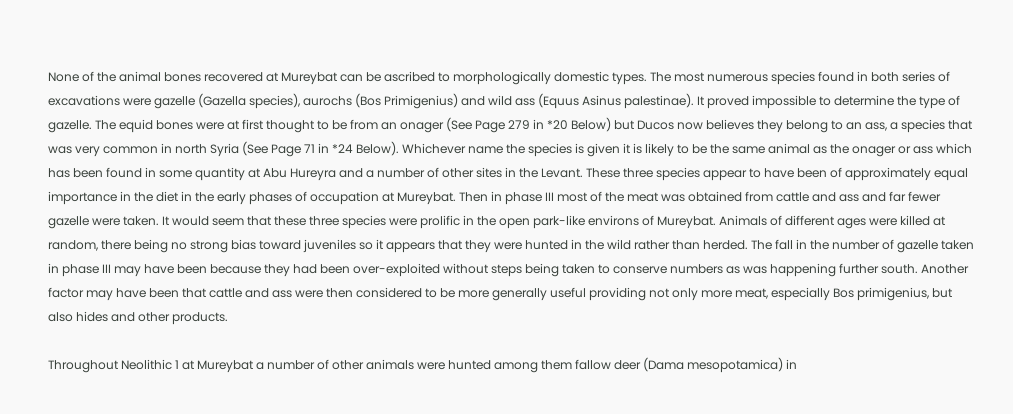None of the animal bones recovered at Mureybat can be ascribed to morphologically domestic types. The most numerous species found in both series of excavations were gazelle (Gazella species), aurochs (Bos Primigenius) and wild ass (Equus Asinus palestinae). It proved impossible to determine the type of gazelle. The equid bones were at first thought to be from an onager (See Page 279 in *20 Below) but Ducos now believes they belong to an ass, a species that was very common in north Syria (See Page 71 in *24 Below). Whichever name the species is given it is likely to be the same animal as the onager or ass which has been found in some quantity at Abu Hureyra and a number of other sites in the Levant. These three species appear to have been of approximately equal importance in the diet in the early phases of occupation at Mureybat. Then in phase III most of the meat was obtained from cattle and ass and far fewer gazelle were taken. It would seem that these three species were prolific in the open park-like environs of Mureybat. Animals of different ages were killed at random, there being no strong bias toward juveniles so it appears that they were hunted in the wild rather than herded. The fall in the number of gazelle taken in phase III may have been because they had been over-exploited without steps being taken to conserve numbers as was happening further south. Another factor may have been that cattle and ass were then considered to be more generally useful providing not only more meat, especially Bos primigenius, but also hides and other products.

Throughout Neolithic 1 at Mureybat a number of other animals were hunted among them fallow deer (Dama mesopotamica) in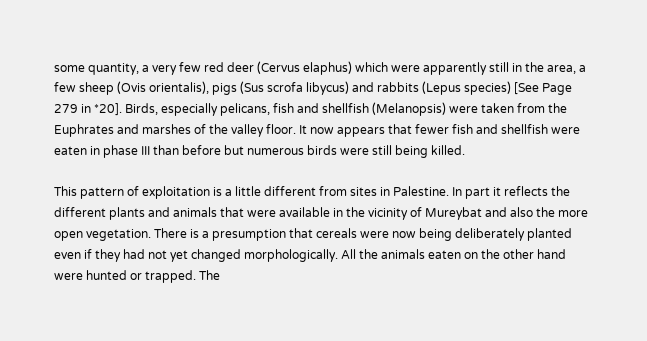some quantity, a very few red deer (Cervus elaphus) which were apparently still in the area, a few sheep (Ovis orientalis), pigs (Sus scrofa libycus) and rabbits (Lepus species) [See Page 279 in *20]. Birds, especially pelicans, fish and shellfish (Melanopsis) were taken from the Euphrates and marshes of the valley floor. It now appears that fewer fish and shellfish were eaten in phase III than before but numerous birds were still being killed.

This pattern of exploitation is a little different from sites in Palestine. In part it reflects the different plants and animals that were available in the vicinity of Mureybat and also the more open vegetation. There is a presumption that cereals were now being deliberately planted even if they had not yet changed morphologically. All the animals eaten on the other hand were hunted or trapped. The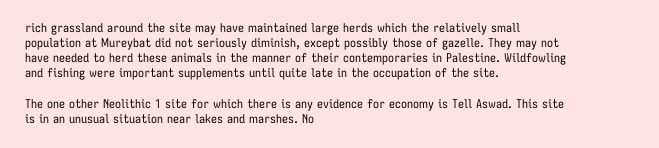rich grassland around the site may have maintained large herds which the relatively small population at Mureybat did not seriously diminish, except possibly those of gazelle. They may not have needed to herd these animals in the manner of their contemporaries in Palestine. Wildfowling and fishing were important supplements until quite late in the occupation of the site.

The one other Neolithic 1 site for which there is any evidence for economy is Tell Aswad. This site is in an unusual situation near lakes and marshes. No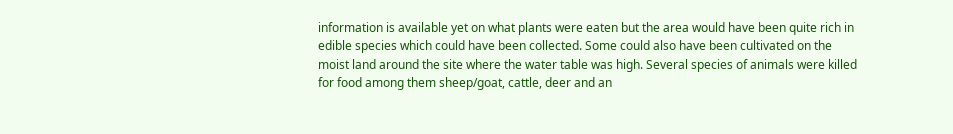information is available yet on what plants were eaten but the area would have been quite rich in edible species which could have been collected. Some could also have been cultivated on the moist land around the site where the water table was high. Several species of animals were killed for food among them sheep/goat, cattle, deer and an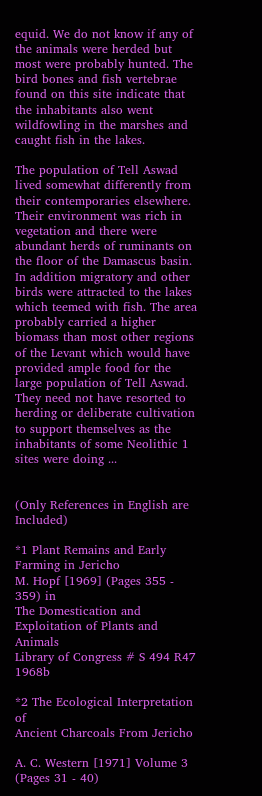equid. We do not know if any of the animals were herded but most were probably hunted. The bird bones and fish vertebrae found on this site indicate that the inhabitants also went wildfowling in the marshes and caught fish in the lakes.

The population of Tell Aswad lived somewhat differently from their contemporaries elsewhere. Their environment was rich in vegetation and there were abundant herds of ruminants on the floor of the Damascus basin. In addition migratory and other birds were attracted to the lakes which teemed with fish. The area probably carried a higher biomass than most other regions of the Levant which would have provided ample food for the large population of Tell Aswad. They need not have resorted to herding or deliberate cultivation to support themselves as the inhabitants of some Neolithic 1 sites were doing ...


(Only References in English are Included)

*1 Plant Remains and Early Farming in Jericho
M. Hopf [1969] (Pages 355 - 359) in
The Domestication and Exploitation of Plants and Animals
Library of Congress # S 494 R47 1968b

*2 The Ecological Interpretation of
Ancient Charcoals From Jericho

A. C. Western [1971] Volume 3 (Pages 31 - 40)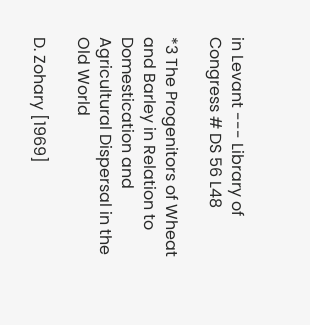in Levant --- Library of Congress # DS 56 L48

*3 The Progenitors of Wheat and Barley in Relation to
Domestication and Agricultural Dispersal in the Old World

D. Zohary [1969]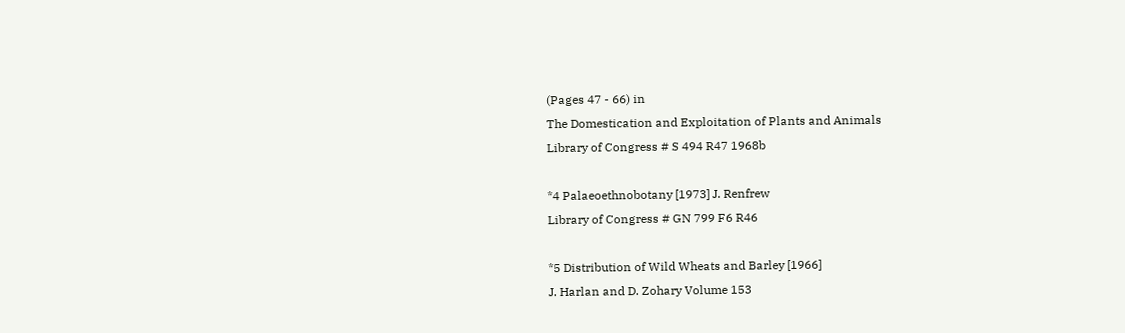(Pages 47 - 66) in
The Domestication and Exploitation of Plants and Animals
Library of Congress # S 494 R47 1968b

*4 Palaeoethnobotany [1973] J. Renfrew
Library of Congress # GN 799 F6 R46

*5 Distribution of Wild Wheats and Barley [1966]
J. Harlan and D. Zohary Volume 153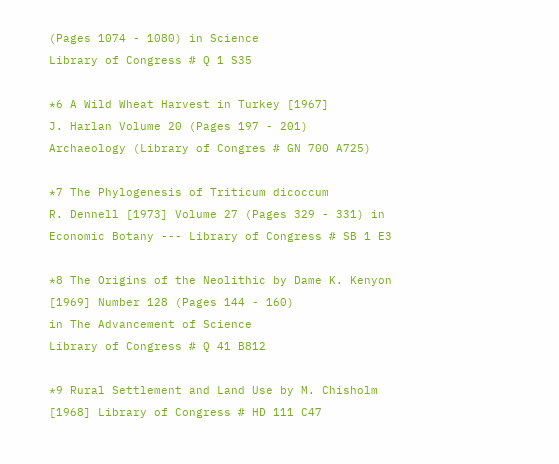(Pages 1074 - 1080) in Science
Library of Congress # Q 1 S35

*6 A Wild Wheat Harvest in Turkey [1967]
J. Harlan Volume 20 (Pages 197 - 201)
Archaeology (Library of Congres # GN 700 A725)

*7 The Phylogenesis of Triticum dicoccum
R. Dennell [1973] Volume 27 (Pages 329 - 331) in
Economic Botany --- Library of Congress # SB 1 E3

*8 The Origins of the Neolithic by Dame K. Kenyon
[1969] Number 128 (Pages 144 - 160)
in The Advancement of Science
Library of Congress # Q 41 B812

*9 Rural Settlement and Land Use by M. Chisholm
[1968] Library of Congress # HD 111 C47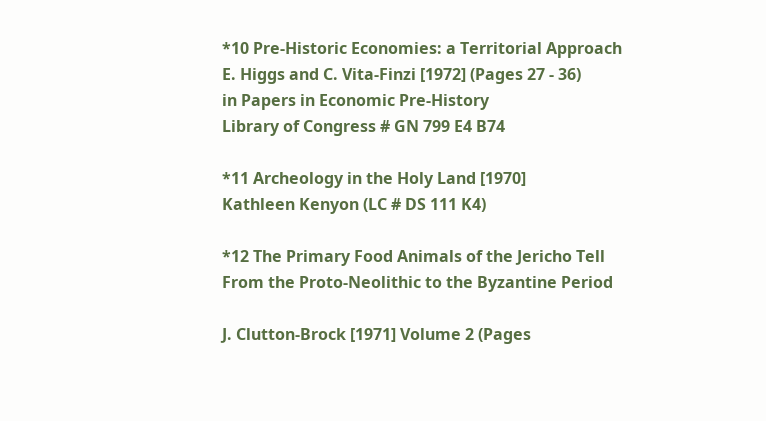*10 Pre-Historic Economies: a Territorial Approach
E. Higgs and C. Vita-Finzi [1972] (Pages 27 - 36)
in Papers in Economic Pre-History
Library of Congress # GN 799 E4 B74

*11 Archeology in the Holy Land [1970]
Kathleen Kenyon (LC # DS 111 K4)

*12 The Primary Food Animals of the Jericho Tell
From the Proto-Neolithic to the Byzantine Period

J. Clutton-Brock [1971] Volume 2 (Pages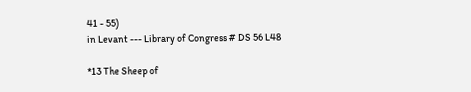41 - 55)
in Levant --- Library of Congress # DS 56 L48

*13 The Sheep of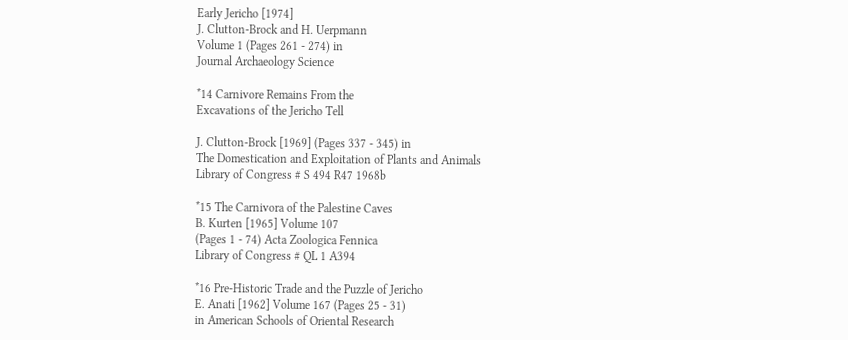Early Jericho [1974]
J. Clutton-Brock and H. Uerpmann
Volume 1 (Pages 261 - 274) in
Journal Archaeology Science

*14 Carnivore Remains From the
Excavations of the Jericho Tell

J. Clutton-Brock [1969] (Pages 337 - 345) in
The Domestication and Exploitation of Plants and Animals
Library of Congress # S 494 R47 1968b

*15 The Carnivora of the Palestine Caves
B. Kurten [1965] Volume 107
(Pages 1 - 74) Acta Zoologica Fennica
Library of Congress # QL 1 A394

*16 Pre-Historic Trade and the Puzzle of Jericho
E. Anati [1962] Volume 167 (Pages 25 - 31)
in American Schools of Oriental Research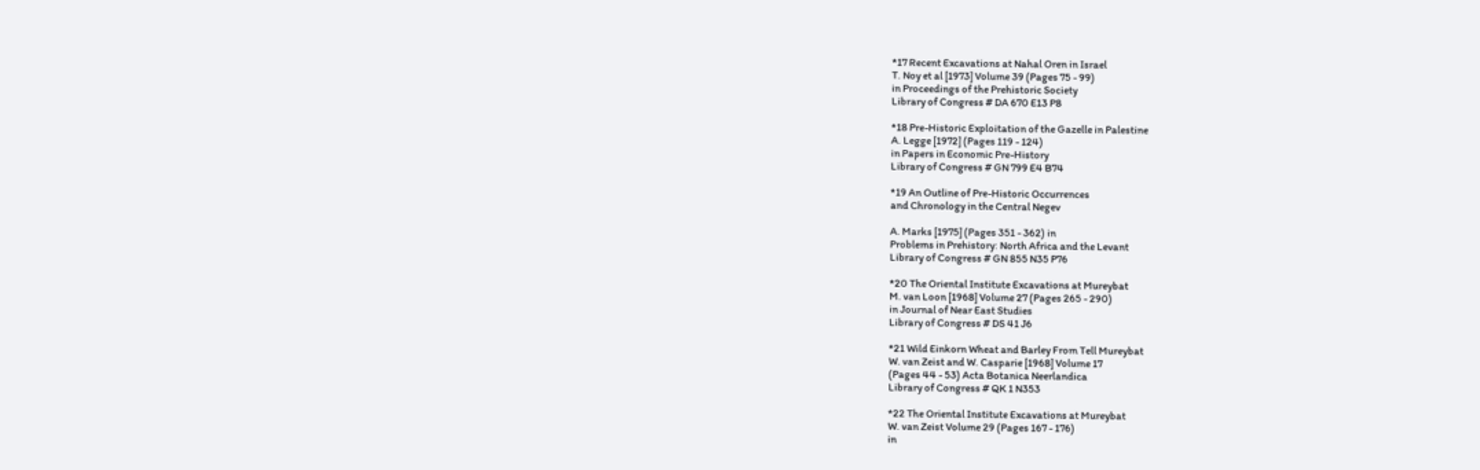*17 Recent Excavations at Nahal Oren in Israel
T. Noy et al [1973] Volume 39 (Pages 75 - 99)
in Proceedings of the Prehistoric Society
Library of Congress # DA 670 E13 P8

*18 Pre-Historic Exploitation of the Gazelle in Palestine
A. Legge [1972] (Pages 119 - 124)
in Papers in Economic Pre-History
Library of Congress # GN 799 E4 B74

*19 An Outline of Pre-Historic Occurrences
and Chronology in the Central Negev

A. Marks [1975] (Pages 351 - 362) in
Problems in Prehistory: North Africa and the Levant
Library of Congress # GN 855 N35 P76

*20 The Oriental Institute Excavations at Mureybat
M. van Loon [1968] Volume 27 (Pages 265 - 290)
in Journal of Near East Studies
Library of Congress # DS 41 J6

*21 Wild Einkorn Wheat and Barley From Tell Mureybat
W. van Zeist and W. Casparie [1968] Volume 17
(Pages 44 - 53) Acta Botanica Neerlandica
Library of Congress # QK 1 N353

*22 The Oriental Institute Excavations at Mureybat
W. van Zeist Volume 29 (Pages 167 - 176)
in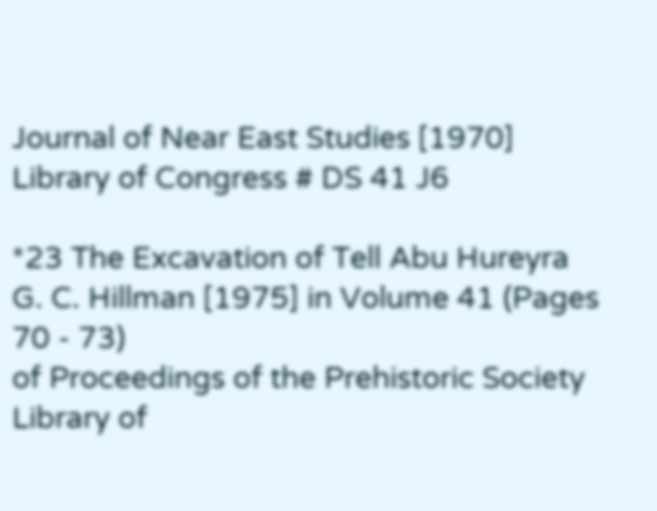Journal of Near East Studies [1970]
Library of Congress # DS 41 J6

*23 The Excavation of Tell Abu Hureyra
G. C. Hillman [1975] in Volume 41 (Pages 70 - 73)
of Proceedings of the Prehistoric Society
Library of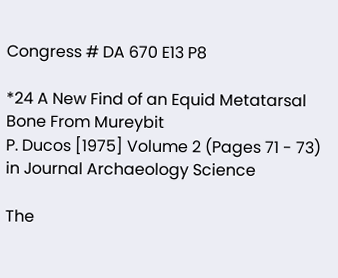Congress # DA 670 E13 P8

*24 A New Find of an Equid Metatarsal Bone From Mureybit
P. Ducos [1975] Volume 2 (Pages 71 - 73)
in Journal Archaeology Science

The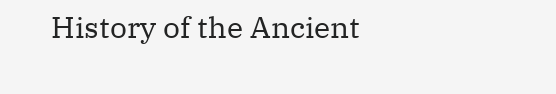History of the Ancient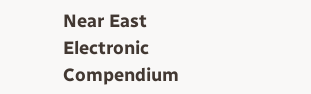Near East Electronic Compendium